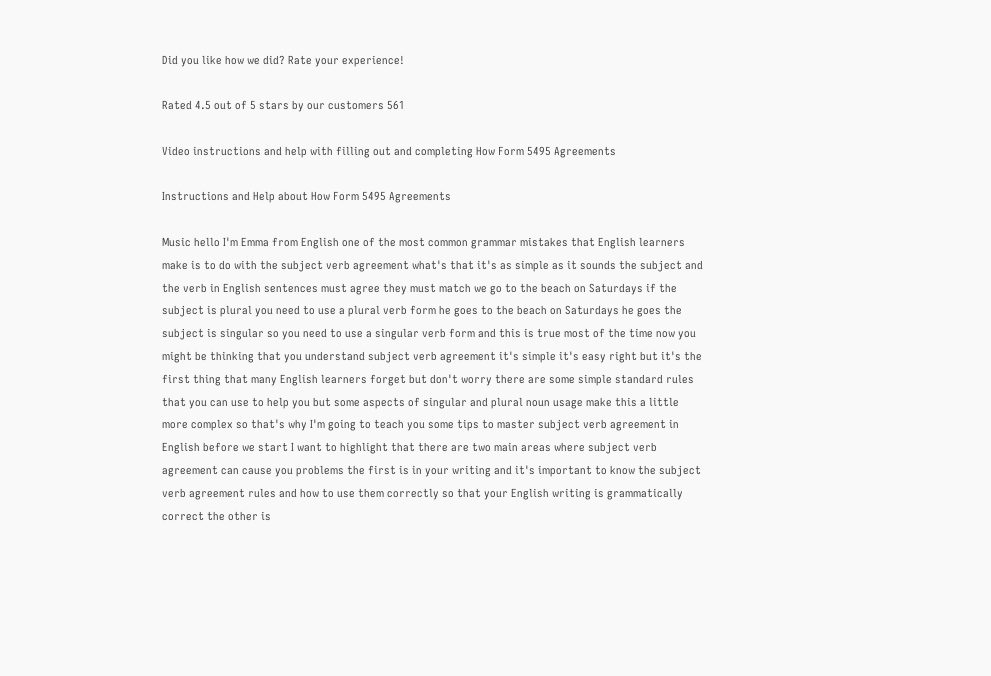Did you like how we did? Rate your experience!

Rated 4.5 out of 5 stars by our customers 561

Video instructions and help with filling out and completing How Form 5495 Agreements

Instructions and Help about How Form 5495 Agreements

Music hello I'm Emma from English one of the most common grammar mistakes that English learners make is to do with the subject verb agreement what's that it's as simple as it sounds the subject and the verb in English sentences must agree they must match we go to the beach on Saturdays if the subject is plural you need to use a plural verb form he goes to the beach on Saturdays he goes the subject is singular so you need to use a singular verb form and this is true most of the time now you might be thinking that you understand subject verb agreement it's simple it's easy right but it's the first thing that many English learners forget but don't worry there are some simple standard rules that you can use to help you but some aspects of singular and plural noun usage make this a little more complex so that's why I'm going to teach you some tips to master subject verb agreement in English before we start I want to highlight that there are two main areas where subject verb agreement can cause you problems the first is in your writing and it's important to know the subject verb agreement rules and how to use them correctly so that your English writing is grammatically correct the other is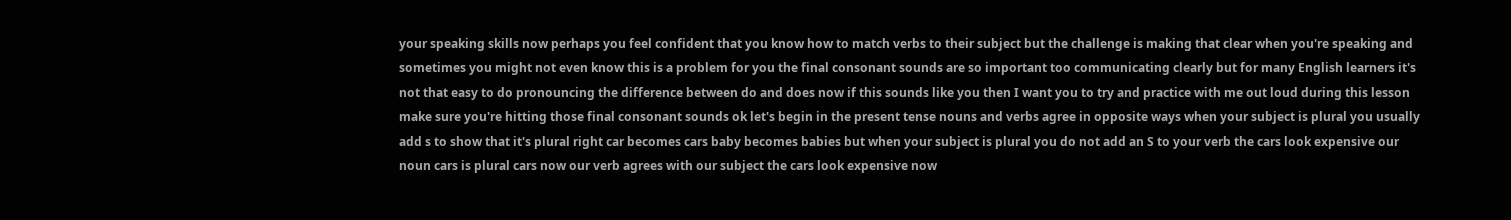your speaking skills now perhaps you feel confident that you know how to match verbs to their subject but the challenge is making that clear when you're speaking and sometimes you might not even know this is a problem for you the final consonant sounds are so important too communicating clearly but for many English learners it's not that easy to do pronouncing the difference between do and does now if this sounds like you then I want you to try and practice with me out loud during this lesson make sure you're hitting those final consonant sounds ok let's begin in the present tense nouns and verbs agree in opposite ways when your subject is plural you usually add s to show that it's plural right car becomes cars baby becomes babies but when your subject is plural you do not add an S to your verb the cars look expensive our noun cars is plural cars now our verb agrees with our subject the cars look expensive now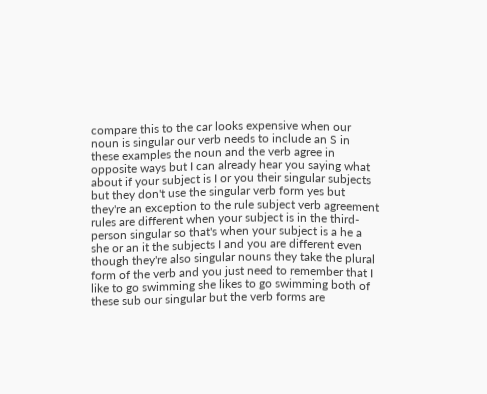compare this to the car looks expensive when our noun is singular our verb needs to include an S in these examples the noun and the verb agree in opposite ways but I can already hear you saying what about if your subject is I or you their singular subjects but they don't use the singular verb form yes but they're an exception to the rule subject verb agreement rules are different when your subject is in the third-person singular so that's when your subject is a he a she or an it the subjects I and you are different even though they're also singular nouns they take the plural form of the verb and you just need to remember that I like to go swimming she likes to go swimming both of these sub our singular but the verb forms are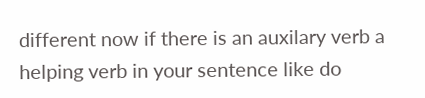different now if there is an auxilary verb a helping verb in your sentence like do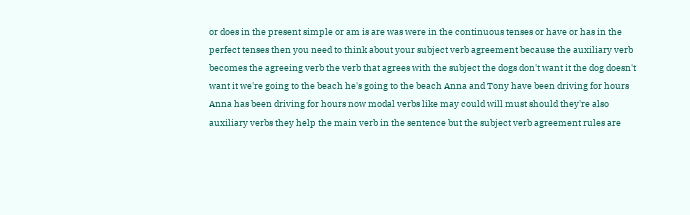or does in the present simple or am is are was were in the continuous tenses or have or has in the perfect tenses then you need to think about your subject verb agreement because the auxiliary verb becomes the agreeing verb the verb that agrees with the subject the dogs don't want it the dog doesn't want it we're going to the beach he's going to the beach Anna and Tony have been driving for hours Anna has been driving for hours now modal verbs like may could will must should they're also auxiliary verbs they help the main verb in the sentence but the subject verb agreement rules are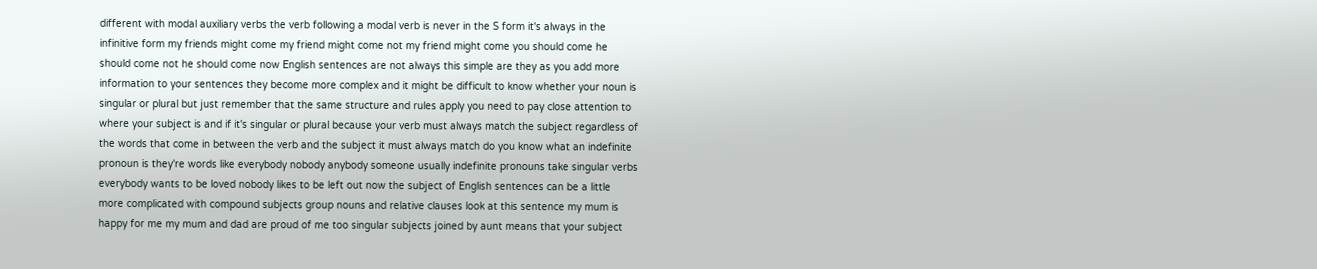different with modal auxiliary verbs the verb following a modal verb is never in the S form it's always in the infinitive form my friends might come my friend might come not my friend might come you should come he should come not he should come now English sentences are not always this simple are they as you add more information to your sentences they become more complex and it might be difficult to know whether your noun is singular or plural but just remember that the same structure and rules apply you need to pay close attention to where your subject is and if it's singular or plural because your verb must always match the subject regardless of the words that come in between the verb and the subject it must always match do you know what an indefinite pronoun is they're words like everybody nobody anybody someone usually indefinite pronouns take singular verbs everybody wants to be loved nobody likes to be left out now the subject of English sentences can be a little more complicated with compound subjects group nouns and relative clauses look at this sentence my mum is happy for me my mum and dad are proud of me too singular subjects joined by aunt means that your subject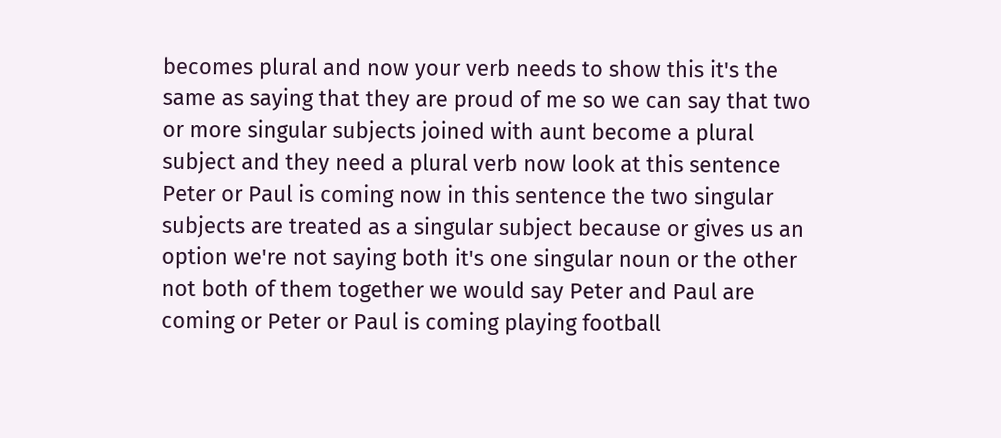becomes plural and now your verb needs to show this it's the same as saying that they are proud of me so we can say that two or more singular subjects joined with aunt become a plural subject and they need a plural verb now look at this sentence Peter or Paul is coming now in this sentence the two singular subjects are treated as a singular subject because or gives us an option we're not saying both it's one singular noun or the other not both of them together we would say Peter and Paul are coming or Peter or Paul is coming playing football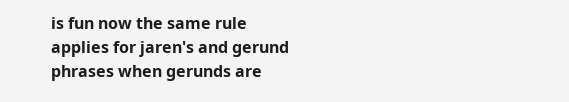is fun now the same rule applies for jaren's and gerund phrases when gerunds are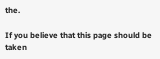the.

If you believe that this page should be taken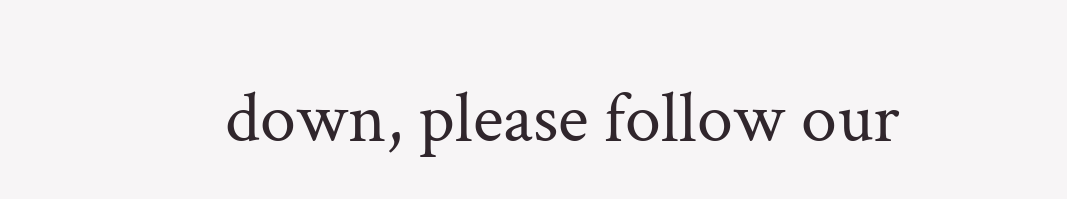down, please follow our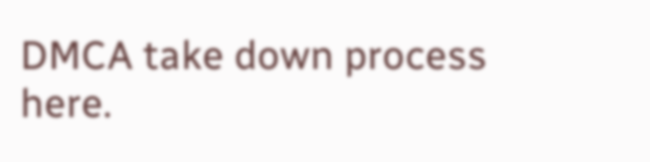DMCA take down process here.